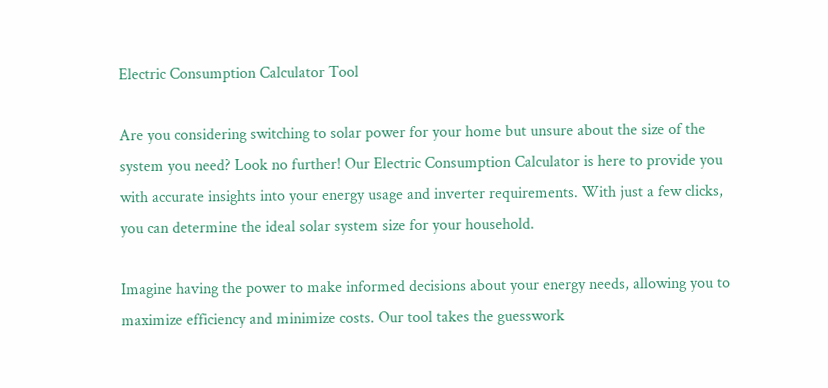Electric Consumption Calculator Tool

Are you considering switching to solar power for your home but unsure about the size of the system you need? Look no further! Our Electric Consumption Calculator is here to provide you with accurate insights into your energy usage and inverter requirements. With just a few clicks, you can determine the ideal solar system size for your household.

Imagine having the power to make informed decisions about your energy needs, allowing you to maximize efficiency and minimize costs. Our tool takes the guesswork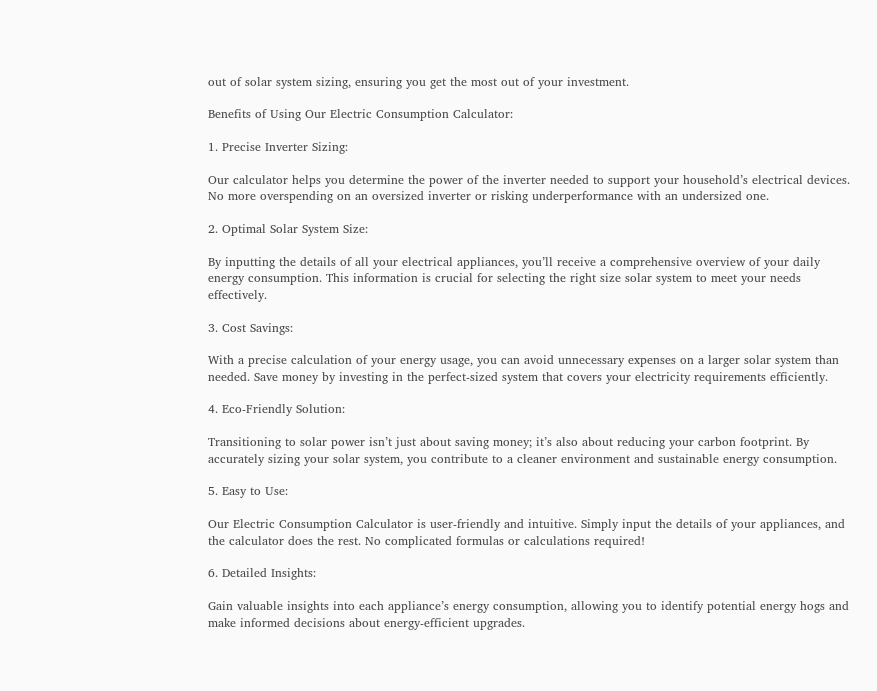out of solar system sizing, ensuring you get the most out of your investment.

Benefits of Using Our Electric Consumption Calculator:

1. Precise Inverter Sizing:

Our calculator helps you determine the power of the inverter needed to support your household’s electrical devices. No more overspending on an oversized inverter or risking underperformance with an undersized one.

2. Optimal Solar System Size:

By inputting the details of all your electrical appliances, you’ll receive a comprehensive overview of your daily energy consumption. This information is crucial for selecting the right size solar system to meet your needs effectively.

3. Cost Savings:

With a precise calculation of your energy usage, you can avoid unnecessary expenses on a larger solar system than needed. Save money by investing in the perfect-sized system that covers your electricity requirements efficiently.

4. Eco-Friendly Solution:

Transitioning to solar power isn’t just about saving money; it’s also about reducing your carbon footprint. By accurately sizing your solar system, you contribute to a cleaner environment and sustainable energy consumption.

5. Easy to Use:

Our Electric Consumption Calculator is user-friendly and intuitive. Simply input the details of your appliances, and the calculator does the rest. No complicated formulas or calculations required!

6. Detailed Insights:

Gain valuable insights into each appliance’s energy consumption, allowing you to identify potential energy hogs and make informed decisions about energy-efficient upgrades.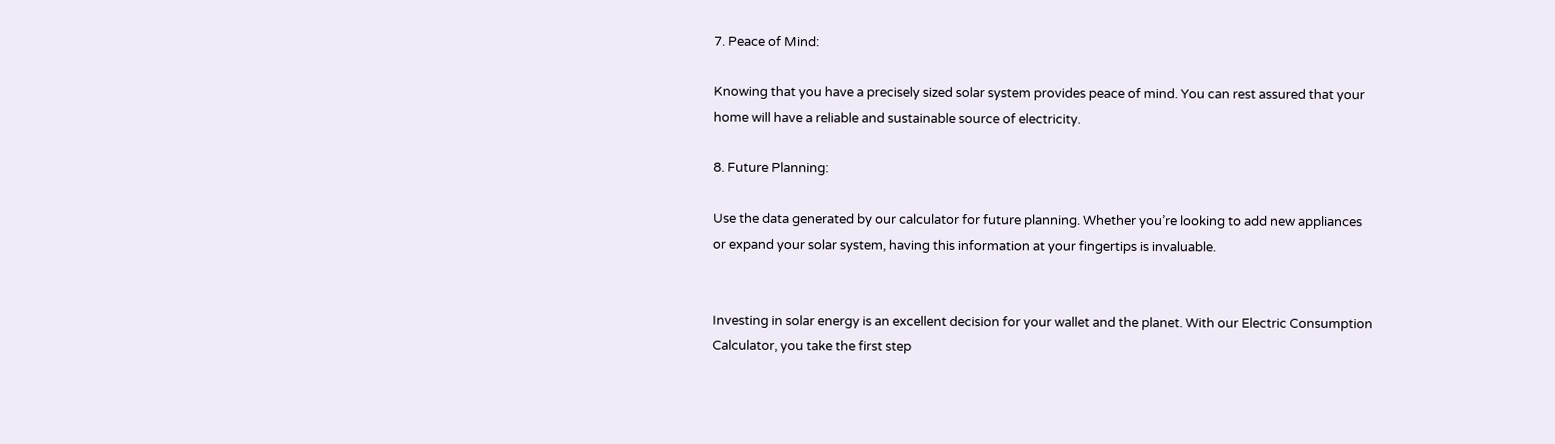7. Peace of Mind:

Knowing that you have a precisely sized solar system provides peace of mind. You can rest assured that your home will have a reliable and sustainable source of electricity.

8. Future Planning:

Use the data generated by our calculator for future planning. Whether you’re looking to add new appliances or expand your solar system, having this information at your fingertips is invaluable.


Investing in solar energy is an excellent decision for your wallet and the planet. With our Electric Consumption Calculator, you take the first step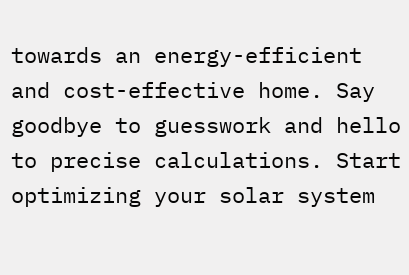towards an energy-efficient and cost-effective home. Say goodbye to guesswork and hello to precise calculations. Start optimizing your solar system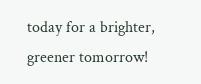today for a brighter, greener tomorrow!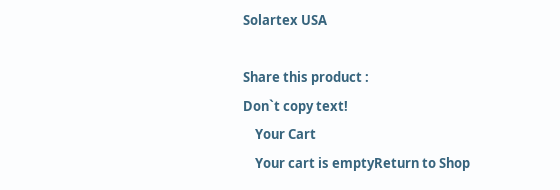Solartex USA

Share this product :
Don`t copy text!
    Your Cart
    Your cart is emptyReturn to Shop